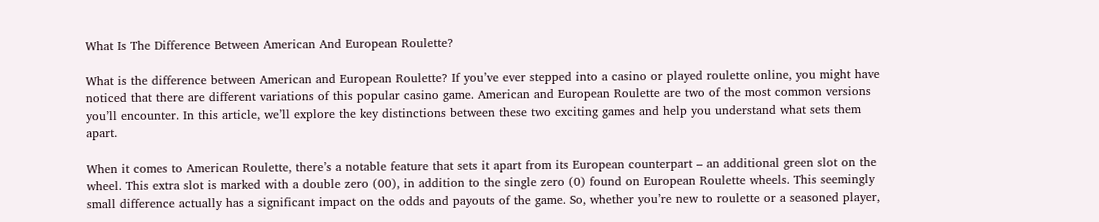What Is The Difference Between American And European Roulette?

What is the difference between American and European Roulette? If you’ve ever stepped into a casino or played roulette online, you might have noticed that there are different variations of this popular casino game. American and European Roulette are two of the most common versions you’ll encounter. In this article, we’ll explore the key distinctions between these two exciting games and help you understand what sets them apart.

When it comes to American Roulette, there’s a notable feature that sets it apart from its European counterpart – an additional green slot on the wheel. This extra slot is marked with a double zero (00), in addition to the single zero (0) found on European Roulette wheels. This seemingly small difference actually has a significant impact on the odds and payouts of the game. So, whether you’re new to roulette or a seasoned player,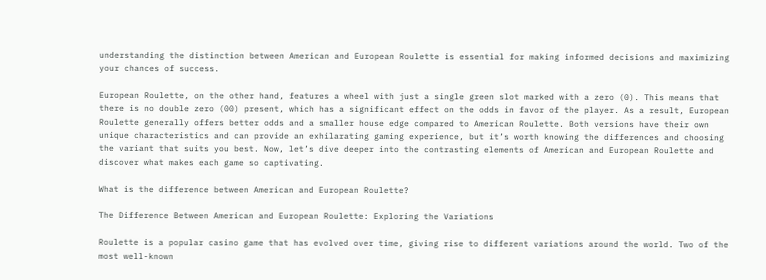understanding the distinction between American and European Roulette is essential for making informed decisions and maximizing your chances of success.

European Roulette, on the other hand, features a wheel with just a single green slot marked with a zero (0). This means that there is no double zero (00) present, which has a significant effect on the odds in favor of the player. As a result, European Roulette generally offers better odds and a smaller house edge compared to American Roulette. Both versions have their own unique characteristics and can provide an exhilarating gaming experience, but it’s worth knowing the differences and choosing the variant that suits you best. Now, let’s dive deeper into the contrasting elements of American and European Roulette and discover what makes each game so captivating.

What is the difference between American and European Roulette?

The Difference Between American and European Roulette: Exploring the Variations

Roulette is a popular casino game that has evolved over time, giving rise to different variations around the world. Two of the most well-known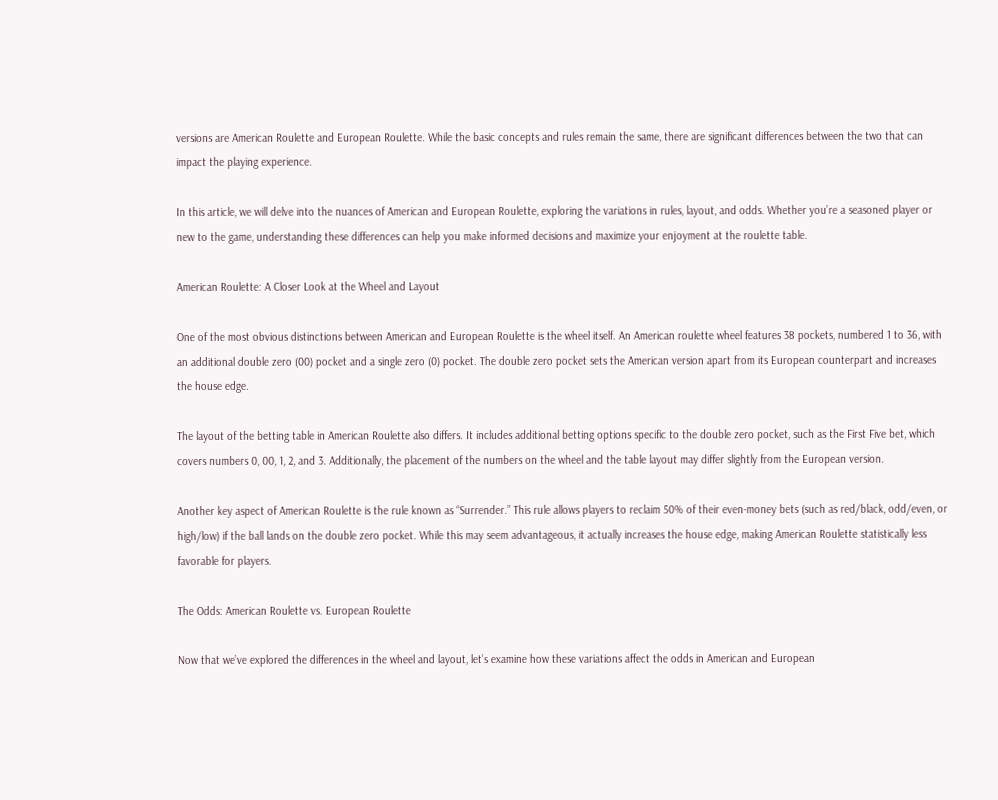versions are American Roulette and European Roulette. While the basic concepts and rules remain the same, there are significant differences between the two that can impact the playing experience.

In this article, we will delve into the nuances of American and European Roulette, exploring the variations in rules, layout, and odds. Whether you’re a seasoned player or new to the game, understanding these differences can help you make informed decisions and maximize your enjoyment at the roulette table.

American Roulette: A Closer Look at the Wheel and Layout

One of the most obvious distinctions between American and European Roulette is the wheel itself. An American roulette wheel features 38 pockets, numbered 1 to 36, with an additional double zero (00) pocket and a single zero (0) pocket. The double zero pocket sets the American version apart from its European counterpart and increases the house edge.

The layout of the betting table in American Roulette also differs. It includes additional betting options specific to the double zero pocket, such as the First Five bet, which covers numbers 0, 00, 1, 2, and 3. Additionally, the placement of the numbers on the wheel and the table layout may differ slightly from the European version.

Another key aspect of American Roulette is the rule known as “Surrender.” This rule allows players to reclaim 50% of their even-money bets (such as red/black, odd/even, or high/low) if the ball lands on the double zero pocket. While this may seem advantageous, it actually increases the house edge, making American Roulette statistically less favorable for players.

The Odds: American Roulette vs. European Roulette

Now that we’ve explored the differences in the wheel and layout, let’s examine how these variations affect the odds in American and European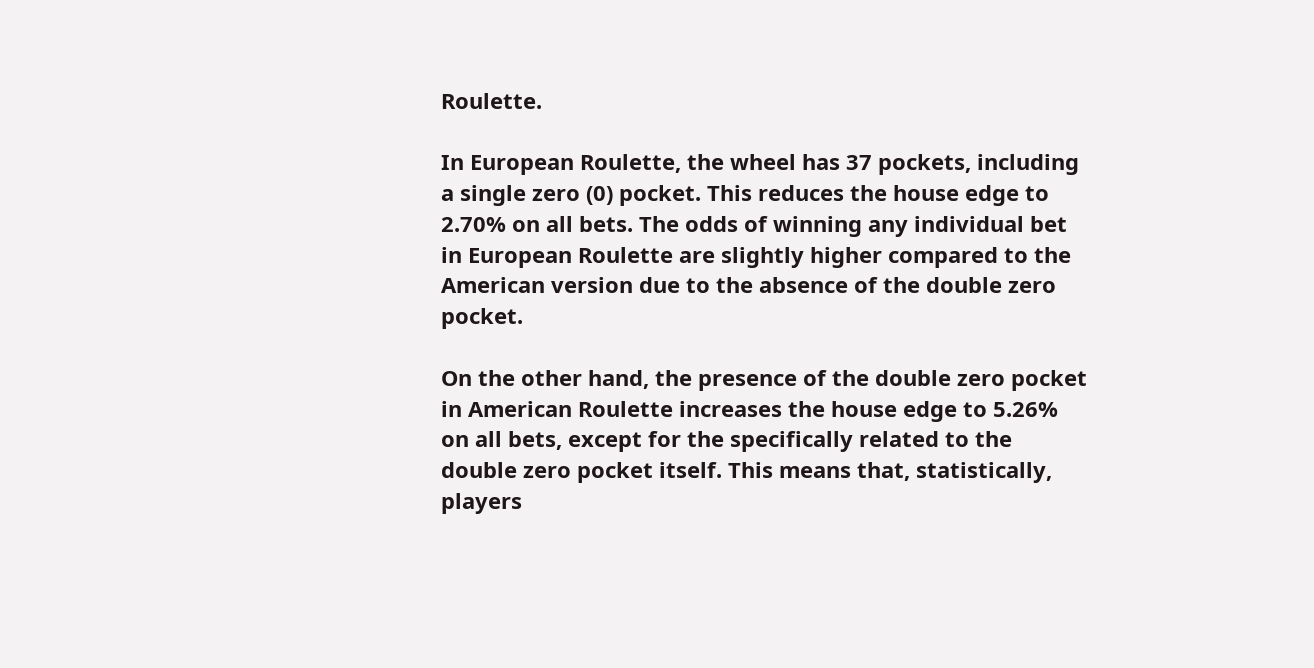Roulette.

In European Roulette, the wheel has 37 pockets, including a single zero (0) pocket. This reduces the house edge to 2.70% on all bets. The odds of winning any individual bet in European Roulette are slightly higher compared to the American version due to the absence of the double zero pocket.

On the other hand, the presence of the double zero pocket in American Roulette increases the house edge to 5.26% on all bets, except for the specifically related to the double zero pocket itself. This means that, statistically, players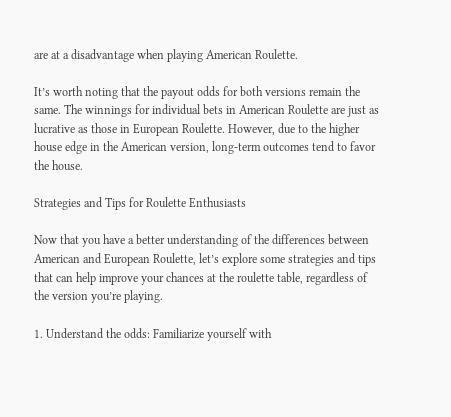are at a disadvantage when playing American Roulette.

It’s worth noting that the payout odds for both versions remain the same. The winnings for individual bets in American Roulette are just as lucrative as those in European Roulette. However, due to the higher house edge in the American version, long-term outcomes tend to favor the house.

Strategies and Tips for Roulette Enthusiasts

Now that you have a better understanding of the differences between American and European Roulette, let’s explore some strategies and tips that can help improve your chances at the roulette table, regardless of the version you’re playing.

1. Understand the odds: Familiarize yourself with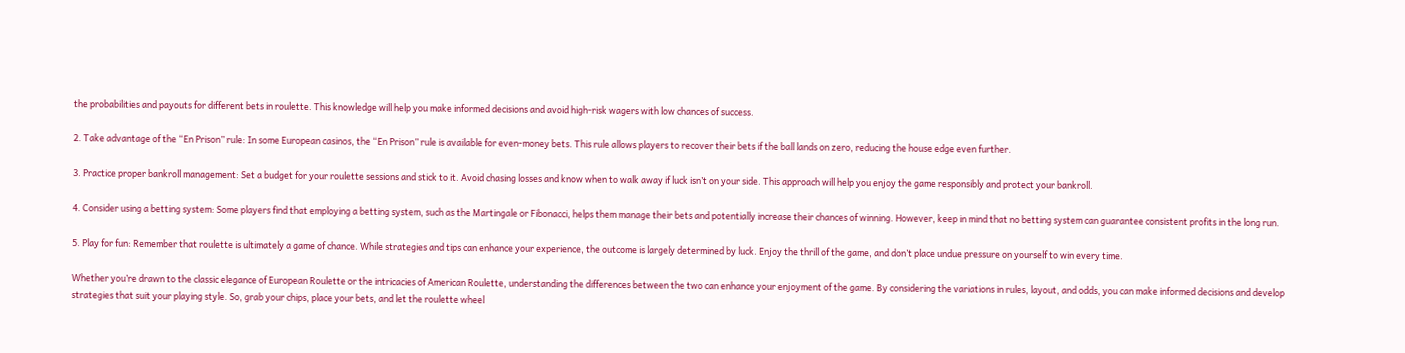the probabilities and payouts for different bets in roulette. This knowledge will help you make informed decisions and avoid high-risk wagers with low chances of success.

2. Take advantage of the “En Prison” rule: In some European casinos, the “En Prison” rule is available for even-money bets. This rule allows players to recover their bets if the ball lands on zero, reducing the house edge even further.

3. Practice proper bankroll management: Set a budget for your roulette sessions and stick to it. Avoid chasing losses and know when to walk away if luck isn’t on your side. This approach will help you enjoy the game responsibly and protect your bankroll.

4. Consider using a betting system: Some players find that employing a betting system, such as the Martingale or Fibonacci, helps them manage their bets and potentially increase their chances of winning. However, keep in mind that no betting system can guarantee consistent profits in the long run.

5. Play for fun: Remember that roulette is ultimately a game of chance. While strategies and tips can enhance your experience, the outcome is largely determined by luck. Enjoy the thrill of the game, and don’t place undue pressure on yourself to win every time.

Whether you’re drawn to the classic elegance of European Roulette or the intricacies of American Roulette, understanding the differences between the two can enhance your enjoyment of the game. By considering the variations in rules, layout, and odds, you can make informed decisions and develop strategies that suit your playing style. So, grab your chips, place your bets, and let the roulette wheel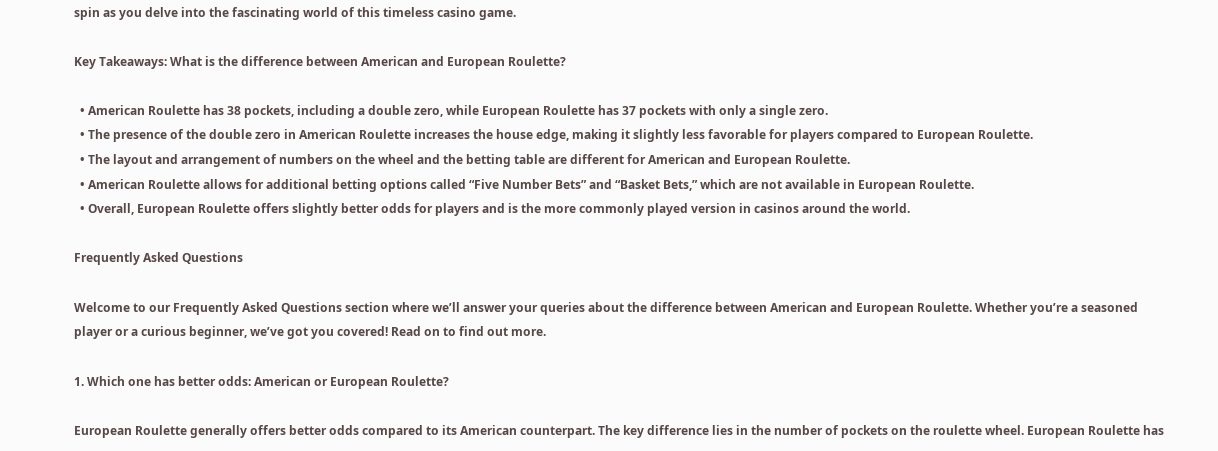spin as you delve into the fascinating world of this timeless casino game.

Key Takeaways: What is the difference between American and European Roulette?

  • American Roulette has 38 pockets, including a double zero, while European Roulette has 37 pockets with only a single zero.
  • The presence of the double zero in American Roulette increases the house edge, making it slightly less favorable for players compared to European Roulette.
  • The layout and arrangement of numbers on the wheel and the betting table are different for American and European Roulette.
  • American Roulette allows for additional betting options called “Five Number Bets” and “Basket Bets,” which are not available in European Roulette.
  • Overall, European Roulette offers slightly better odds for players and is the more commonly played version in casinos around the world.

Frequently Asked Questions

Welcome to our Frequently Asked Questions section where we’ll answer your queries about the difference between American and European Roulette. Whether you’re a seasoned player or a curious beginner, we’ve got you covered! Read on to find out more.

1. Which one has better odds: American or European Roulette?

European Roulette generally offers better odds compared to its American counterpart. The key difference lies in the number of pockets on the roulette wheel. European Roulette has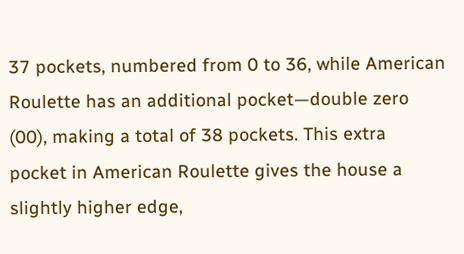37 pockets, numbered from 0 to 36, while American Roulette has an additional pocket—double zero (00), making a total of 38 pockets. This extra pocket in American Roulette gives the house a slightly higher edge,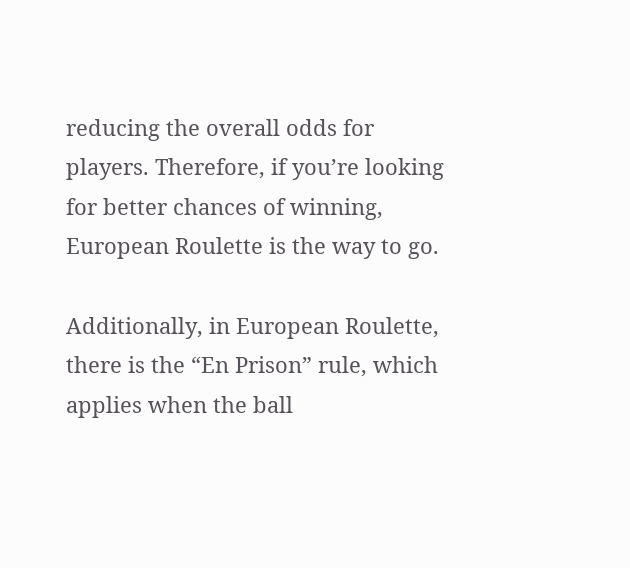reducing the overall odds for players. Therefore, if you’re looking for better chances of winning, European Roulette is the way to go.

Additionally, in European Roulette, there is the “En Prison” rule, which applies when the ball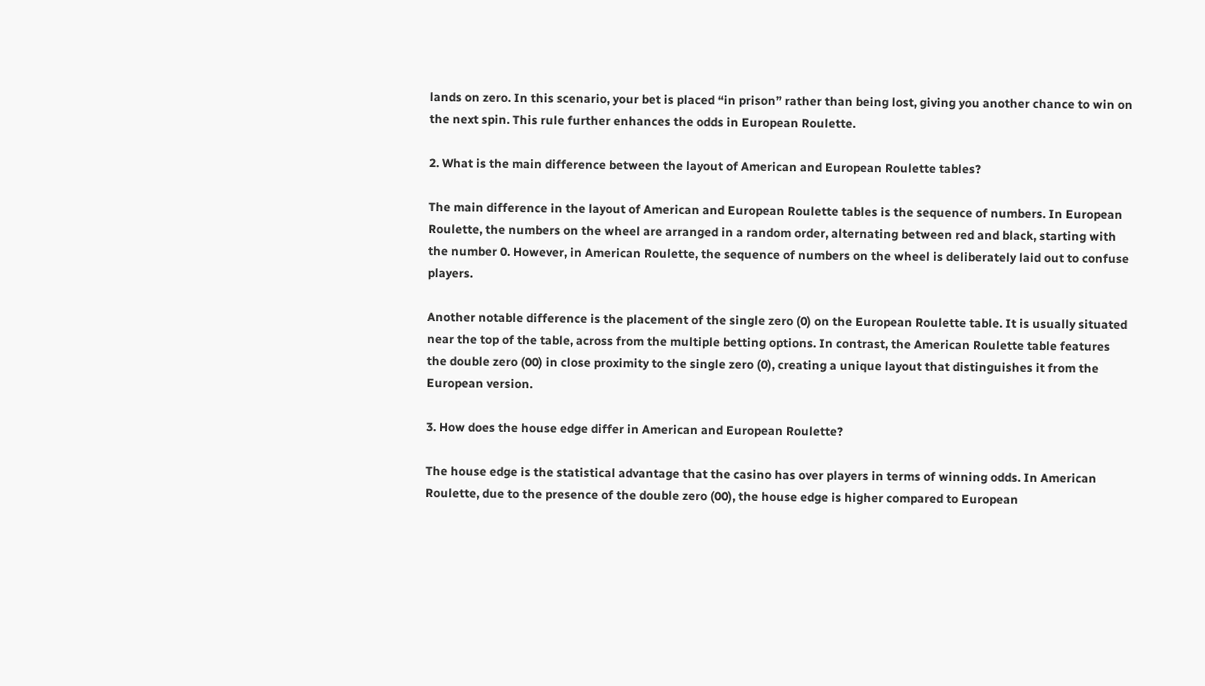lands on zero. In this scenario, your bet is placed “in prison” rather than being lost, giving you another chance to win on the next spin. This rule further enhances the odds in European Roulette.

2. What is the main difference between the layout of American and European Roulette tables?

The main difference in the layout of American and European Roulette tables is the sequence of numbers. In European Roulette, the numbers on the wheel are arranged in a random order, alternating between red and black, starting with the number 0. However, in American Roulette, the sequence of numbers on the wheel is deliberately laid out to confuse players.

Another notable difference is the placement of the single zero (0) on the European Roulette table. It is usually situated near the top of the table, across from the multiple betting options. In contrast, the American Roulette table features the double zero (00) in close proximity to the single zero (0), creating a unique layout that distinguishes it from the European version.

3. How does the house edge differ in American and European Roulette?

The house edge is the statistical advantage that the casino has over players in terms of winning odds. In American Roulette, due to the presence of the double zero (00), the house edge is higher compared to European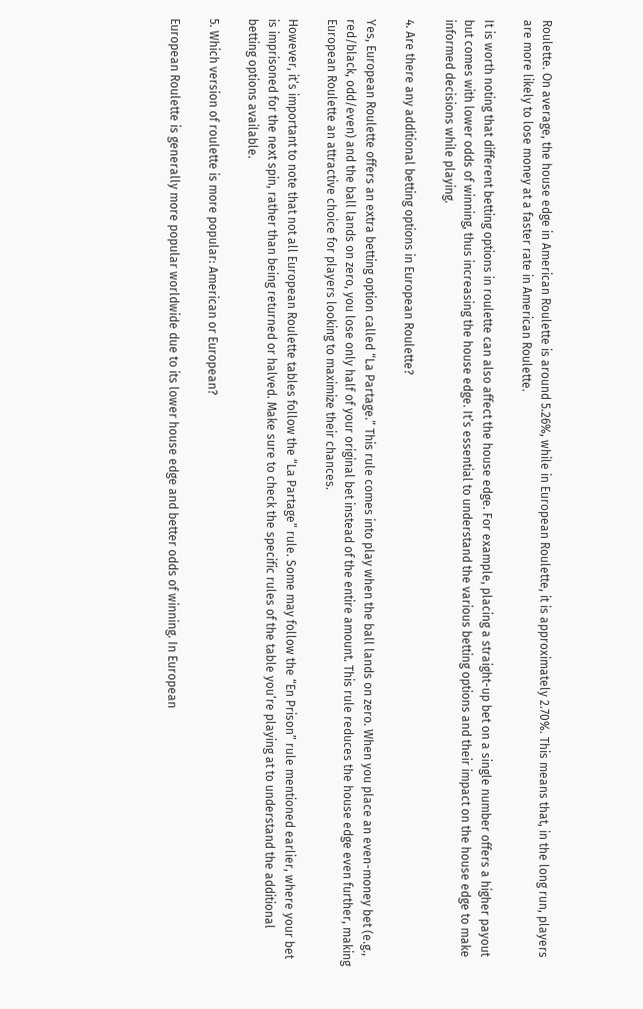Roulette. On average, the house edge in American Roulette is around 5.26%, while in European Roulette, it is approximately 2.70%. This means that, in the long run, players are more likely to lose money at a faster rate in American Roulette.

It is worth noting that different betting options in roulette can also affect the house edge. For example, placing a straight-up bet on a single number offers a higher payout but comes with lower odds of winning, thus increasing the house edge. It’s essential to understand the various betting options and their impact on the house edge to make informed decisions while playing.

4. Are there any additional betting options in European Roulette?

Yes, European Roulette offers an extra betting option called “La Partage.” This rule comes into play when the ball lands on zero. When you place an even-money bet (e.g., red/black, odd/even) and the ball lands on zero, you lose only half of your original bet instead of the entire amount. This rule reduces the house edge even further, making European Roulette an attractive choice for players looking to maximize their chances.

However, it’s important to note that not all European Roulette tables follow the “La Partage” rule. Some may follow the “En Prison” rule mentioned earlier, where your bet is imprisoned for the next spin, rather than being returned or halved. Make sure to check the specific rules of the table you’re playing at to understand the additional betting options available.

5. Which version of roulette is more popular: American or European?

European Roulette is generally more popular worldwide due to its lower house edge and better odds of winning. In European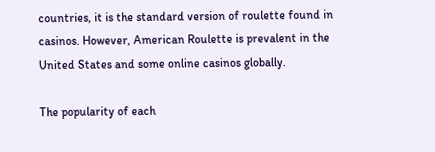countries, it is the standard version of roulette found in casinos. However, American Roulette is prevalent in the United States and some online casinos globally.

The popularity of each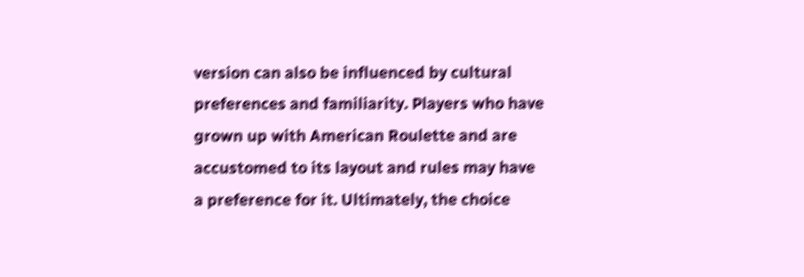version can also be influenced by cultural preferences and familiarity. Players who have grown up with American Roulette and are accustomed to its layout and rules may have a preference for it. Ultimately, the choice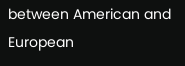between American and European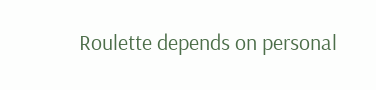Roulette depends on personal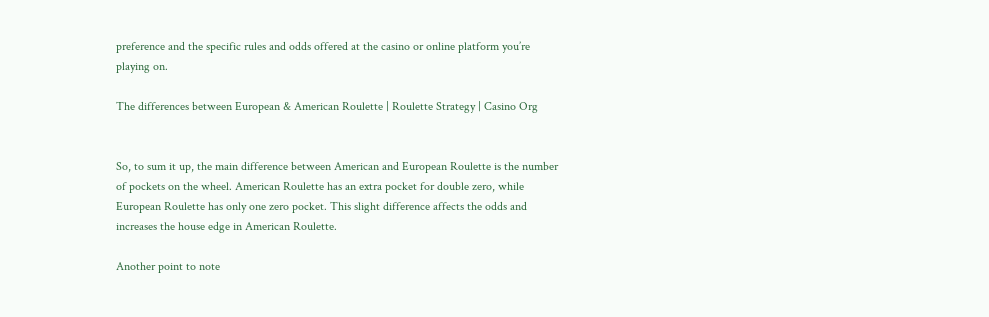preference and the specific rules and odds offered at the casino or online platform you’re playing on.

The differences between European & American Roulette | Roulette Strategy | Casino Org


So, to sum it up, the main difference between American and European Roulette is the number of pockets on the wheel. American Roulette has an extra pocket for double zero, while European Roulette has only one zero pocket. This slight difference affects the odds and increases the house edge in American Roulette.

Another point to note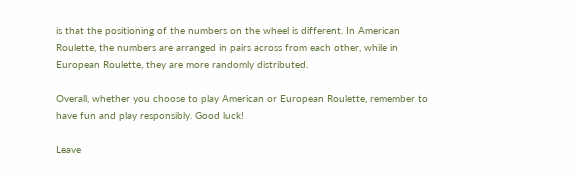is that the positioning of the numbers on the wheel is different. In American Roulette, the numbers are arranged in pairs across from each other, while in European Roulette, they are more randomly distributed.

Overall, whether you choose to play American or European Roulette, remember to have fun and play responsibly. Good luck!

Leave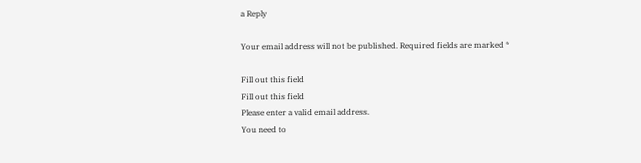a Reply

Your email address will not be published. Required fields are marked *

Fill out this field
Fill out this field
Please enter a valid email address.
You need to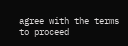agree with the terms to proceed